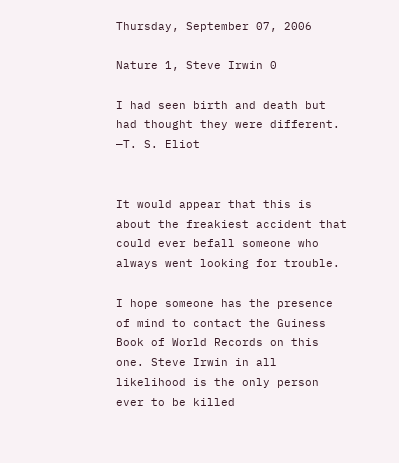Thursday, September 07, 2006

Nature 1, Steve Irwin 0

I had seen birth and death but had thought they were different. —T. S. Eliot


It would appear that this is about the freakiest accident that could ever befall someone who always went looking for trouble.

I hope someone has the presence of mind to contact the Guiness Book of World Records on this one. Steve Irwin in all likelihood is the only person ever to be killed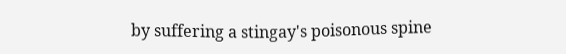by suffering a stingay's poisonous spine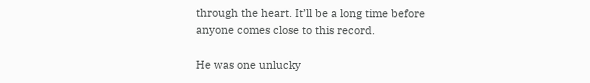through the heart. It’ll be a long time before anyone comes close to this record.

He was one unlucky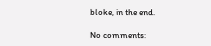bloke, in the end.

No comments: